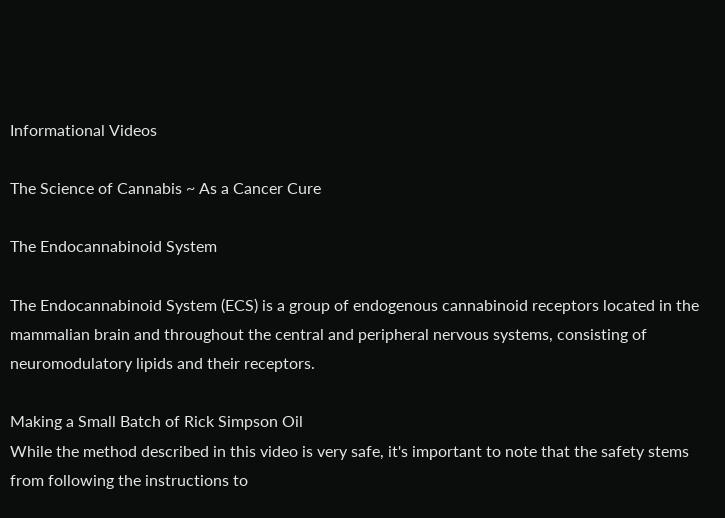Informational Videos

The Science of Cannabis ~ As a Cancer Cure

The Endocannabinoid System

The Endocannabinoid System (ECS) is a group of endogenous cannabinoid receptors located in the mammalian brain and throughout the central and peripheral nervous systems, consisting of neuromodulatory lipids and their receptors.

Making a Small Batch of Rick Simpson Oil
While the method described in this video is very safe, it's important to note that the safety stems from following the instructions to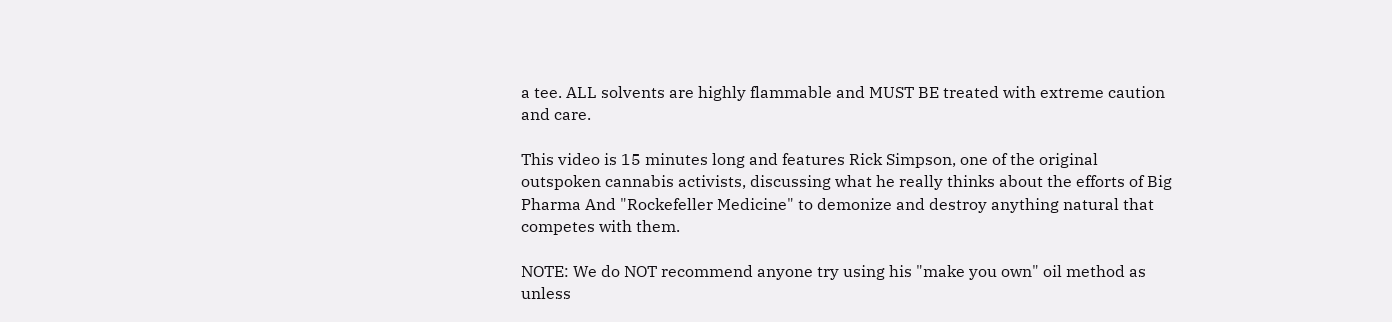a tee. ALL solvents are highly flammable and MUST BE treated with extreme caution and care.

This video is 15 minutes long and features Rick Simpson, one of the original outspoken cannabis activists, discussing what he really thinks about the efforts of Big Pharma And "Rockefeller Medicine" to demonize and destroy anything natural that competes with them.

NOTE: We do NOT recommend anyone try using his "make you own" oil method as unless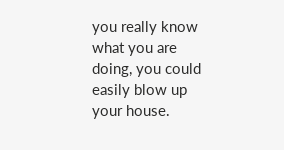you really know what you are doing, you could easily blow up your house.